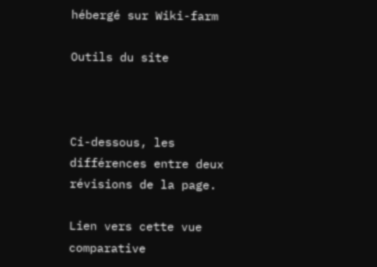hébergé sur Wiki-farm

Outils du site



Ci-dessous, les différences entre deux révisions de la page.

Lien vers cette vue comparative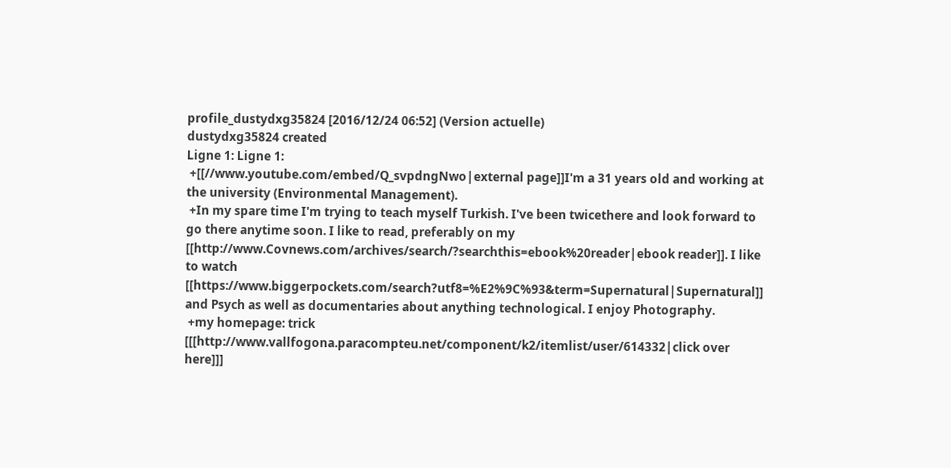profile_dustydxg35824 [2016/12/24 06:52] (Version actuelle)
dustydxg35824 created
Ligne 1: Ligne 1:
 +[[//www.youtube.com/embed/Q_svpdngNwo|external page]]I'm a 31 years old and working at the university (Environmental Management).
 +In my spare time I'm trying to teach myself Turkish. I've been twicethere and look forward to go there anytime soon. I like to read, preferably on my [[http://www.Covnews.com/archives/search/?searchthis=ebook%20reader|ebook reader]]. I like to watch [[https://www.biggerpockets.com/search?utf8=%E2%9C%93&term=Supernatural|Supernatural]] and Psych as well as documentaries about anything technological. I enjoy Photography.
 +my homepage: trick [[[http://www.vallfogona.paracompteu.net/component/k2/itemlist/user/614332|click over here]]]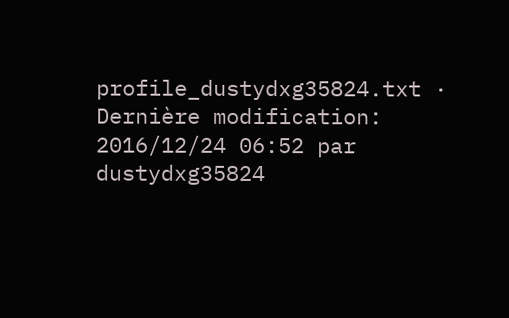profile_dustydxg35824.txt · Dernière modification: 2016/12/24 06:52 par dustydxg35824